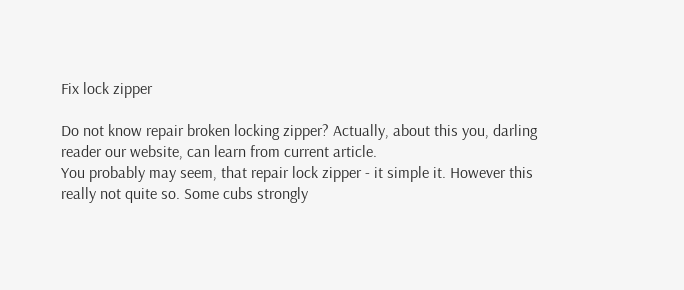Fix lock zipper

Do not know repair broken locking zipper? Actually, about this you, darling reader our website, can learn from current article.
You probably may seem, that repair lock zipper - it simple it. However this really not quite so. Some cubs strongly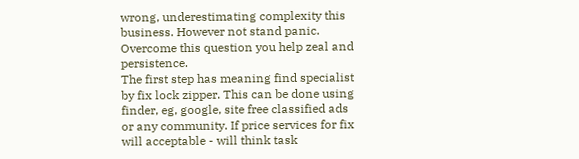wrong, underestimating complexity this business. However not stand panic. Overcome this question you help zeal and persistence.
The first step has meaning find specialist by fix lock zipper. This can be done using finder, eg, google, site free classified ads or any community. If price services for fix will acceptable - will think task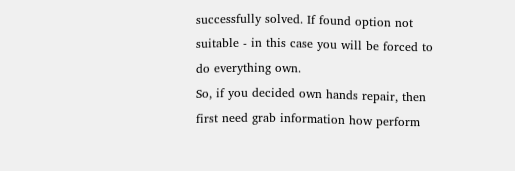successfully solved. If found option not suitable - in this case you will be forced to do everything own.
So, if you decided own hands repair, then first need grab information how perform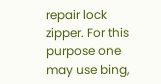repair lock zipper. For this purpose one may use bing,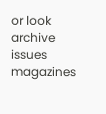or look archive issues magazines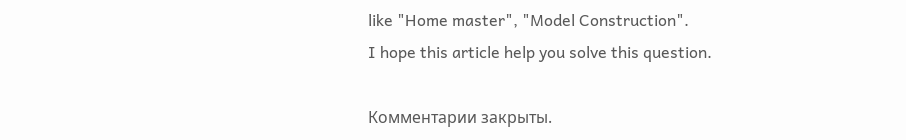like "Home master", "Model Construction".
I hope this article help you solve this question.

Комментарии закрыты.